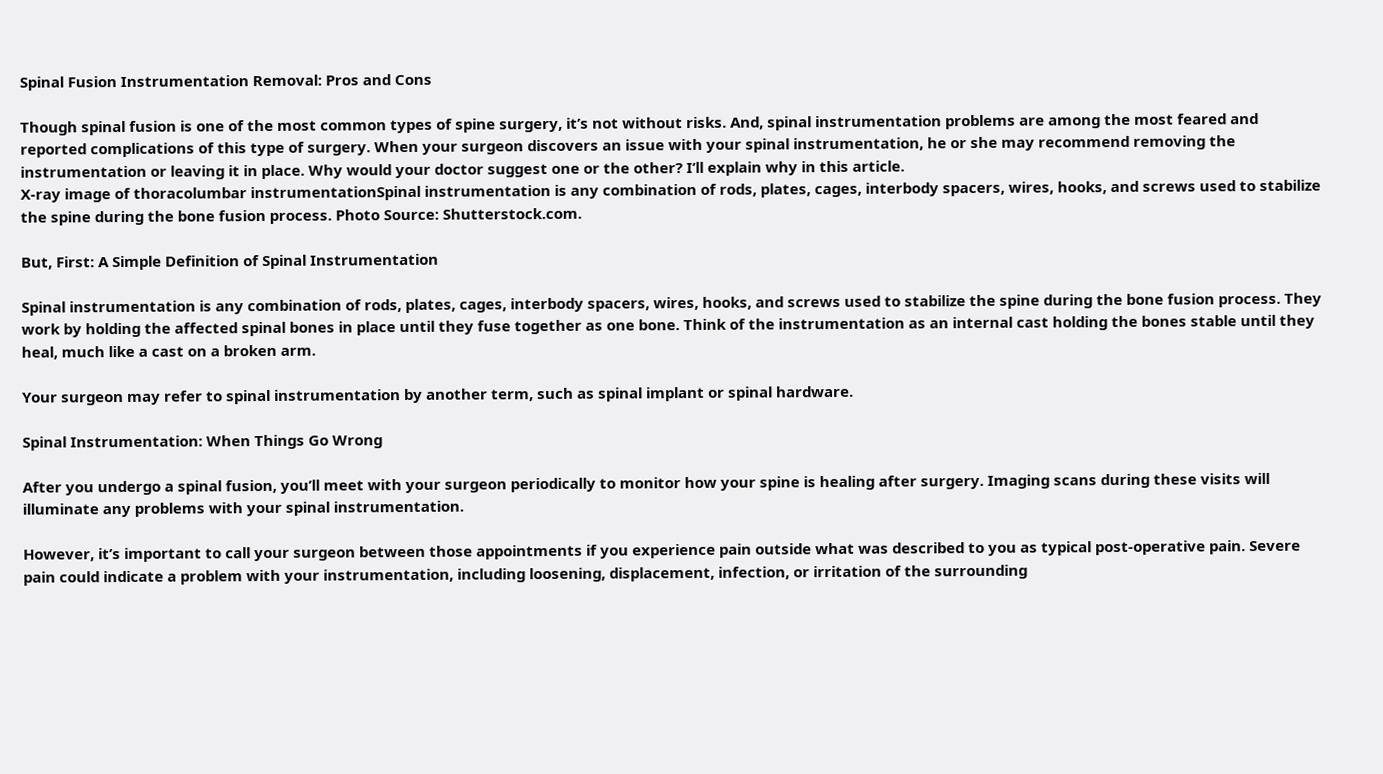Spinal Fusion Instrumentation Removal: Pros and Cons

Though spinal fusion is one of the most common types of spine surgery, it’s not without risks. And, spinal instrumentation problems are among the most feared and reported complications of this type of surgery. When your surgeon discovers an issue with your spinal instrumentation, he or she may recommend removing the instrumentation or leaving it in place. Why would your doctor suggest one or the other? I’ll explain why in this article.
X-ray image of thoracolumbar instrumentationSpinal instrumentation is any combination of rods, plates, cages, interbody spacers, wires, hooks, and screws used to stabilize the spine during the bone fusion process. Photo Source: Shutterstock.com.

But, First: A Simple Definition of Spinal Instrumentation

Spinal instrumentation is any combination of rods, plates, cages, interbody spacers, wires, hooks, and screws used to stabilize the spine during the bone fusion process. They work by holding the affected spinal bones in place until they fuse together as one bone. Think of the instrumentation as an internal cast holding the bones stable until they heal, much like a cast on a broken arm.

Your surgeon may refer to spinal instrumentation by another term, such as spinal implant or spinal hardware.

Spinal Instrumentation: When Things Go Wrong

After you undergo a spinal fusion, you’ll meet with your surgeon periodically to monitor how your spine is healing after surgery. Imaging scans during these visits will illuminate any problems with your spinal instrumentation.

However, it’s important to call your surgeon between those appointments if you experience pain outside what was described to you as typical post-operative pain. Severe pain could indicate a problem with your instrumentation, including loosening, displacement, infection, or irritation of the surrounding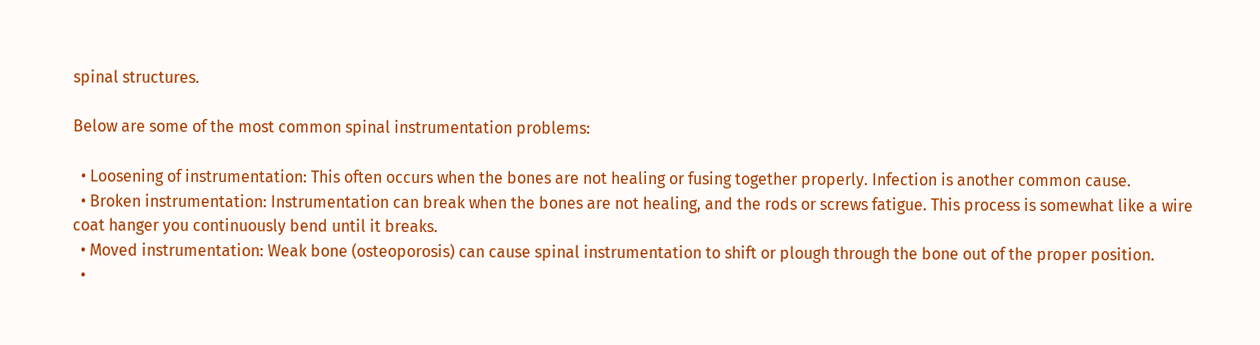spinal structures.

Below are some of the most common spinal instrumentation problems:

  • Loosening of instrumentation: This often occurs when the bones are not healing or fusing together properly. Infection is another common cause.
  • Broken instrumentation: Instrumentation can break when the bones are not healing, and the rods or screws fatigue. This process is somewhat like a wire coat hanger you continuously bend until it breaks.
  • Moved instrumentation: Weak bone (osteoporosis) can cause spinal instrumentation to shift or plough through the bone out of the proper position.
  •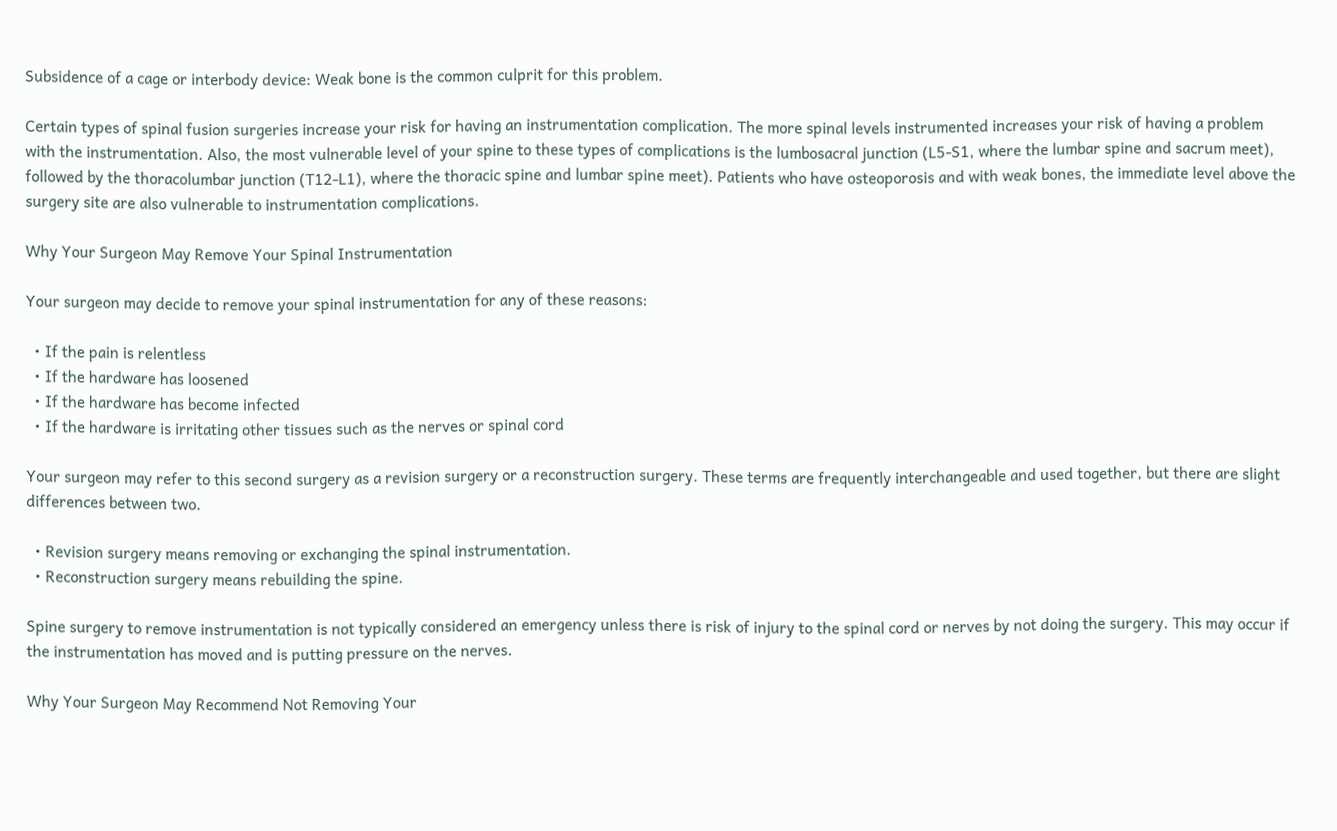Subsidence of a cage or interbody device: Weak bone is the common culprit for this problem.

Certain types of spinal fusion surgeries increase your risk for having an instrumentation complication. The more spinal levels instrumented increases your risk of having a problem with the instrumentation. Also, the most vulnerable level of your spine to these types of complications is the lumbosacral junction (L5-S1, where the lumbar spine and sacrum meet), followed by the thoracolumbar junction (T12-L1), where the thoracic spine and lumbar spine meet). Patients who have osteoporosis and with weak bones, the immediate level above the surgery site are also vulnerable to instrumentation complications.

Why Your Surgeon May Remove Your Spinal Instrumentation

Your surgeon may decide to remove your spinal instrumentation for any of these reasons:

  • If the pain is relentless
  • If the hardware has loosened
  • If the hardware has become infected
  • If the hardware is irritating other tissues such as the nerves or spinal cord

Your surgeon may refer to this second surgery as a revision surgery or a reconstruction surgery. These terms are frequently interchangeable and used together, but there are slight differences between two.

  • Revision surgery means removing or exchanging the spinal instrumentation.
  • Reconstruction surgery means rebuilding the spine.

Spine surgery to remove instrumentation is not typically considered an emergency unless there is risk of injury to the spinal cord or nerves by not doing the surgery. This may occur if the instrumentation has moved and is putting pressure on the nerves.

Why Your Surgeon May Recommend Not Removing Your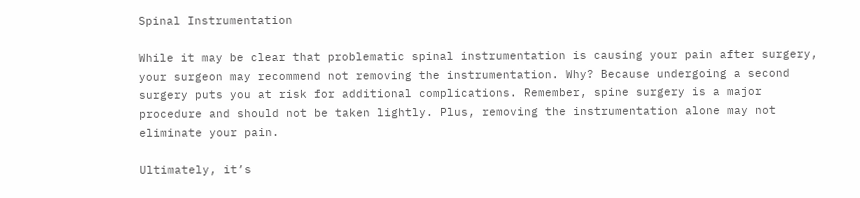Spinal Instrumentation

While it may be clear that problematic spinal instrumentation is causing your pain after surgery, your surgeon may recommend not removing the instrumentation. Why? Because undergoing a second surgery puts you at risk for additional complications. Remember, spine surgery is a major procedure and should not be taken lightly. Plus, removing the instrumentation alone may not eliminate your pain.

Ultimately, it’s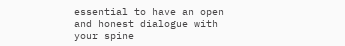essential to have an open and honest dialogue with your spine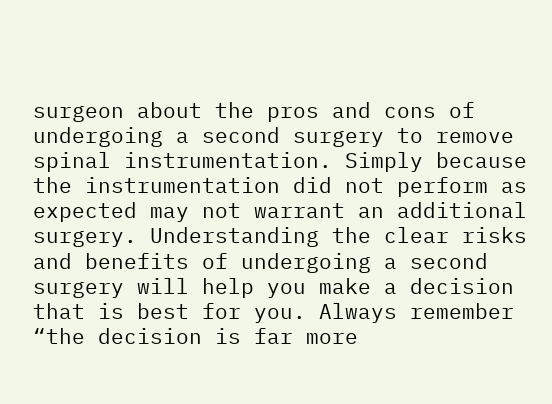surgeon about the pros and cons of undergoing a second surgery to remove spinal instrumentation. Simply because the instrumentation did not perform as expected may not warrant an additional surgery. Understanding the clear risks and benefits of undergoing a second surgery will help you make a decision that is best for you. Always remember “the decision is far more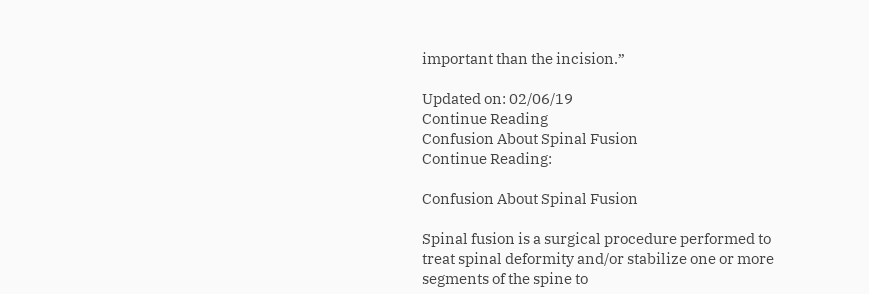important than the incision.”

Updated on: 02/06/19
Continue Reading
Confusion About Spinal Fusion
Continue Reading:

Confusion About Spinal Fusion

Spinal fusion is a surgical procedure performed to treat spinal deformity and/or stabilize one or more segments of the spine to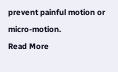prevent painful motion or micro-motion.
Read More